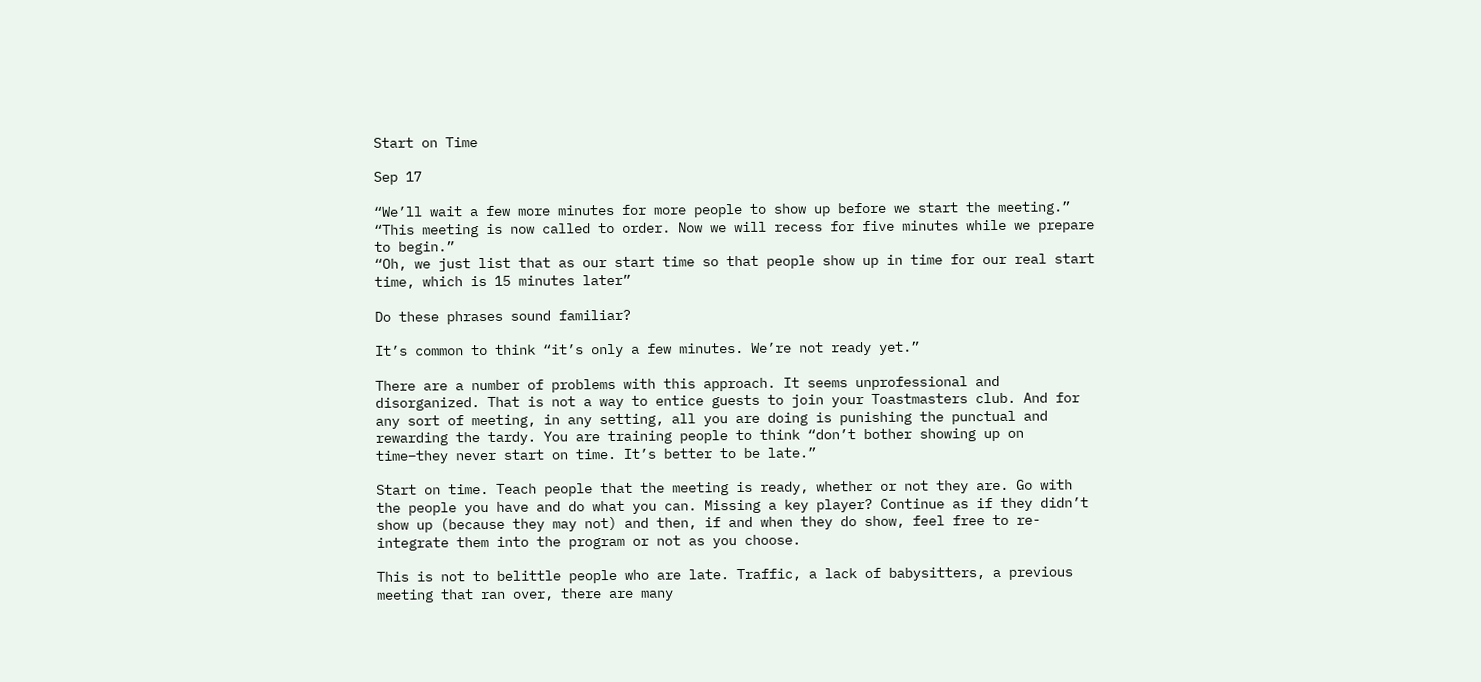Start on Time

Sep 17

“We’ll wait a few more minutes for more people to show up before we start the meeting.”
“This meeting is now called to order. Now we will recess for five minutes while we prepare to begin.”
“Oh, we just list that as our start time so that people show up in time for our real start time, which is 15 minutes later”

Do these phrases sound familiar?

It’s common to think “it’s only a few minutes. We’re not ready yet.”

There are a number of problems with this approach. It seems unprofessional and disorganized. That is not a way to entice guests to join your Toastmasters club. And for any sort of meeting, in any setting, all you are doing is punishing the punctual and rewarding the tardy. You are training people to think “don’t bother showing up on time–they never start on time. It’s better to be late.”

Start on time. Teach people that the meeting is ready, whether or not they are. Go with the people you have and do what you can. Missing a key player? Continue as if they didn’t show up (because they may not) and then, if and when they do show, feel free to re-integrate them into the program or not as you choose.

This is not to belittle people who are late. Traffic, a lack of babysitters, a previous meeting that ran over, there are many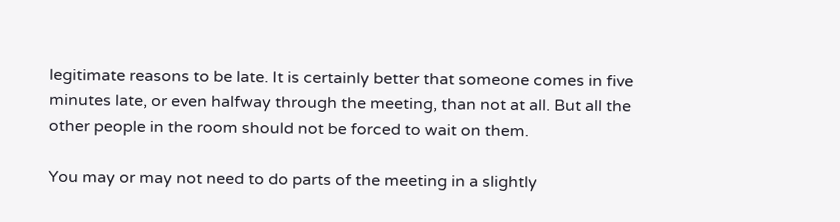legitimate reasons to be late. It is certainly better that someone comes in five minutes late, or even halfway through the meeting, than not at all. But all the other people in the room should not be forced to wait on them.

You may or may not need to do parts of the meeting in a slightly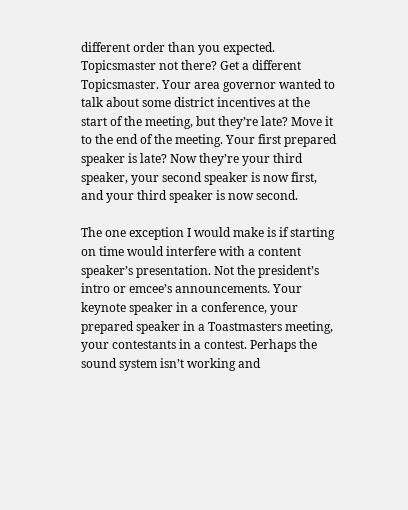different order than you expected. Topicsmaster not there? Get a different Topicsmaster. Your area governor wanted to talk about some district incentives at the start of the meeting, but they’re late? Move it to the end of the meeting. Your first prepared speaker is late? Now they’re your third speaker, your second speaker is now first, and your third speaker is now second.

The one exception I would make is if starting on time would interfere with a content speaker’s presentation. Not the president’s intro or emcee’s announcements. Your keynote speaker in a conference, your prepared speaker in a Toastmasters meeting, your contestants in a contest. Perhaps the sound system isn’t working and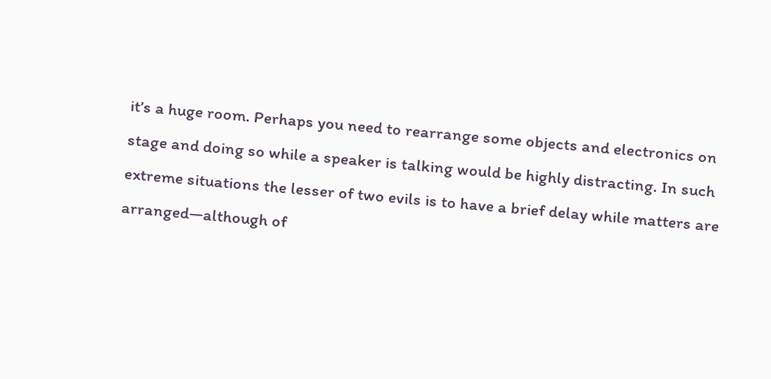it’s a huge room. Perhaps you need to rearrange some objects and electronics on stage and doing so while a speaker is talking would be highly distracting. In such extreme situations the lesser of two evils is to have a brief delay while matters are arranged—although of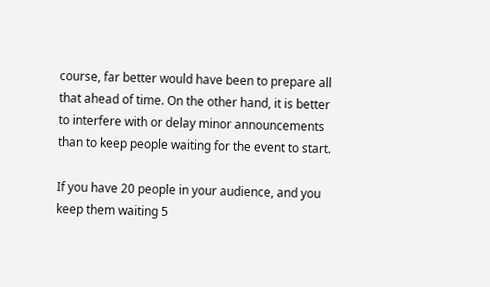course, far better would have been to prepare all that ahead of time. On the other hand, it is better to interfere with or delay minor announcements than to keep people waiting for the event to start.

If you have 20 people in your audience, and you keep them waiting 5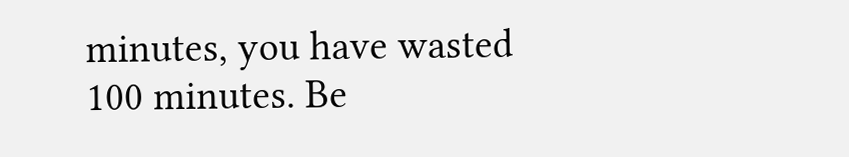minutes, you have wasted 100 minutes. Be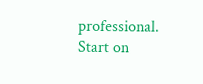professional. Start on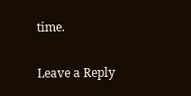time.

Leave a Reply